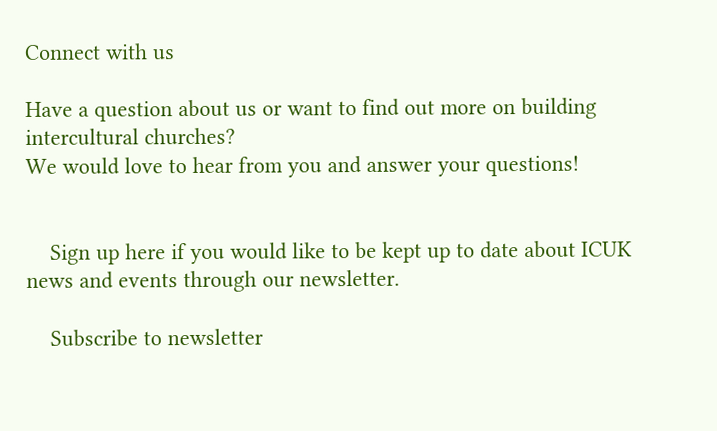Connect with us

Have a question about us or want to find out more on building intercultural churches?
We would love to hear from you and answer your questions!


    Sign up here if you would like to be kept up to date about ICUK news and events through our newsletter.

    Subscribe to newsletter